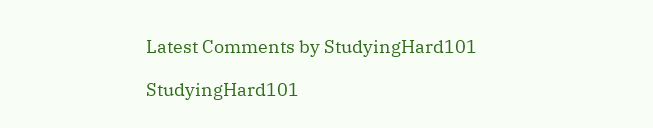Latest Comments by StudyingHard101

StudyingHard101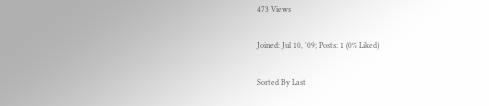473 Views

Joined: Jul 10, '09; Posts: 1 (0% Liked)

Sorted By Last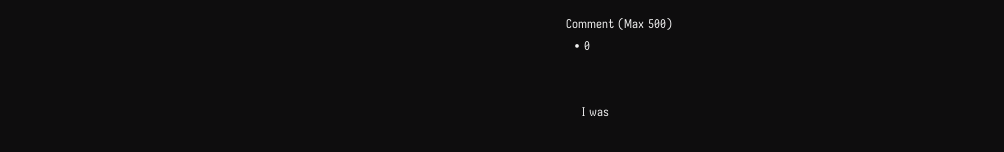Comment (Max 500)
  • 0


    I was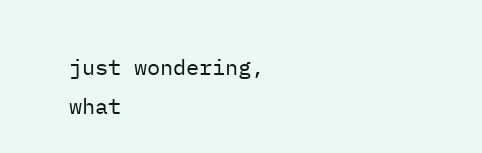just wondering, what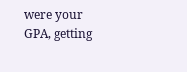were your GPA, getting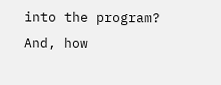into the program? And, how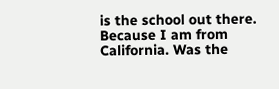is the school out there. Because I am from California. Was the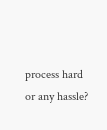process hard or any hassle?